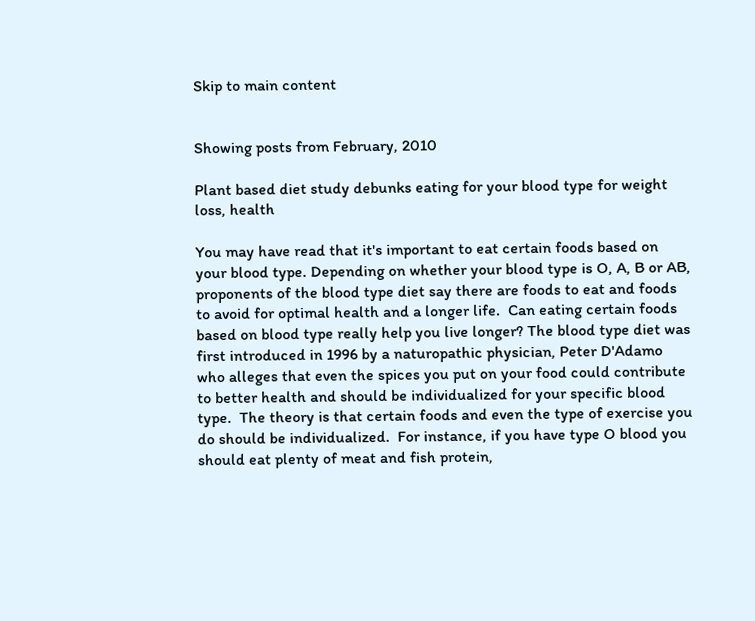Skip to main content


Showing posts from February, 2010

Plant based diet study debunks eating for your blood type for weight loss, health

You may have read that it's important to eat certain foods based on your blood type. Depending on whether your blood type is O, A, B or AB, proponents of the blood type diet say there are foods to eat and foods to avoid for optimal health and a longer life.  Can eating certain foods based on blood type really help you live longer? The blood type diet was first introduced in 1996 by a naturopathic physician, Peter D'Adamo who alleges that even the spices you put on your food could contribute to better health and should be individualized for your specific blood type.  The theory is that certain foods and even the type of exercise you do should be individualized.  For instance, if you have type O blood you should eat plenty of meat and fish protein,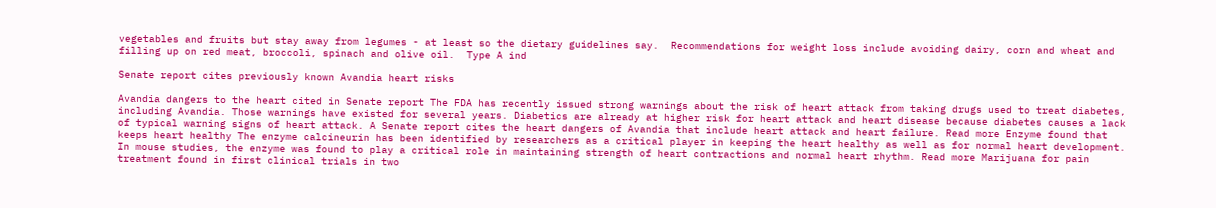vegetables and fruits but stay away from legumes - at least so the dietary guidelines say.  Recommendations for weight loss include avoiding dairy, corn and wheat and filling up on red meat, broccoli, spinach and olive oil.  Type A ind

Senate report cites previously known Avandia heart risks

Avandia dangers to the heart cited in Senate report The FDA has recently issued strong warnings about the risk of heart attack from taking drugs used to treat diabetes, including Avandia. Those warnings have existed for several years. Diabetics are already at higher risk for heart attack and heart disease because diabetes causes a lack of typical warning signs of heart attack. A Senate report cites the heart dangers of Avandia that include heart attack and heart failure. Read more Enzyme found that keeps heart healthy The enzyme calcineurin has been identified by researchers as a critical player in keeping the heart healthy as well as for normal heart development. In mouse studies, the enzyme was found to play a critical role in maintaining strength of heart contractions and normal heart rhythm. Read more Marijuana for pain treatment found in first clinical trials in two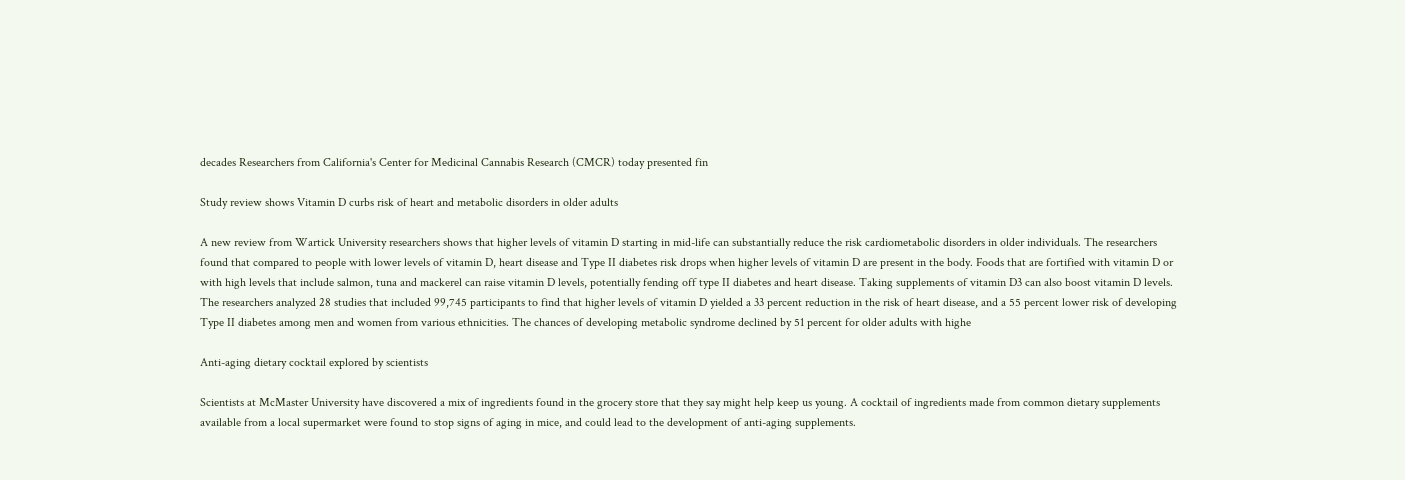decades Researchers from California's Center for Medicinal Cannabis Research (CMCR) today presented fin

Study review shows Vitamin D curbs risk of heart and metabolic disorders in older adults

A new review from Wartick University researchers shows that higher levels of vitamin D starting in mid-life can substantially reduce the risk cardiometabolic disorders in older individuals. The researchers found that compared to people with lower levels of vitamin D, heart disease and Type II diabetes risk drops when higher levels of vitamin D are present in the body. Foods that are fortified with vitamin D or with high levels that include salmon, tuna and mackerel can raise vitamin D levels, potentially fending off type II diabetes and heart disease. Taking supplements of vitamin D3 can also boost vitamin D levels. The researchers analyzed 28 studies that included 99,745 participants to find that higher levels of vitamin D yielded a 33 percent reduction in the risk of heart disease, and a 55 percent lower risk of developing Type II diabetes among men and women from various ethnicities. The chances of developing metabolic syndrome declined by 51 percent for older adults with highe

Anti-aging dietary cocktail explored by scientists

Scientists at McMaster University have discovered a mix of ingredients found in the grocery store that they say might help keep us young. A cocktail of ingredients made from common dietary supplements available from a local supermarket were found to stop signs of aging in mice, and could lead to the development of anti-aging supplements.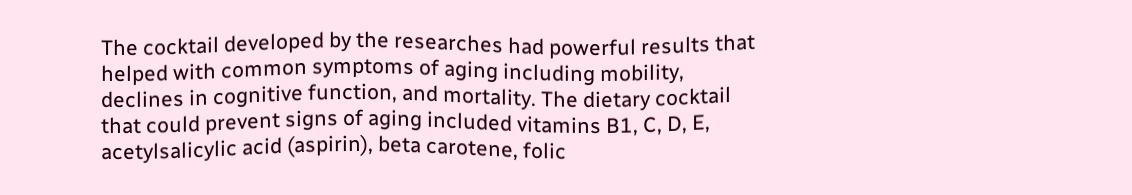The cocktail developed by the researches had powerful results that helped with common symptoms of aging including mobility, declines in cognitive function, and mortality. The dietary cocktail that could prevent signs of aging included vitamins B1, C, D, E, acetylsalicylic acid (aspirin), beta carotene, folic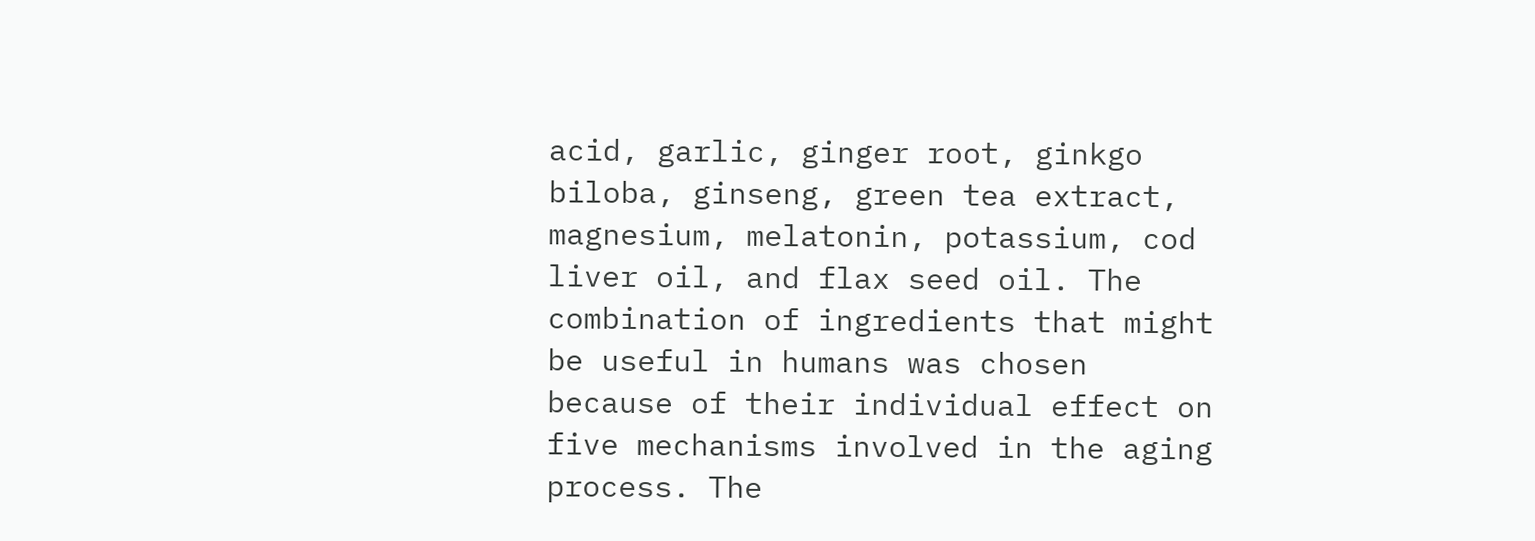acid, garlic, ginger root, ginkgo biloba, ginseng, green tea extract, magnesium, melatonin, potassium, cod liver oil, and flax seed oil. The combination of ingredients that might be useful in humans was chosen because of their individual effect on five mechanisms involved in the aging process. The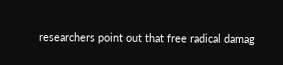researchers point out that free radical damag